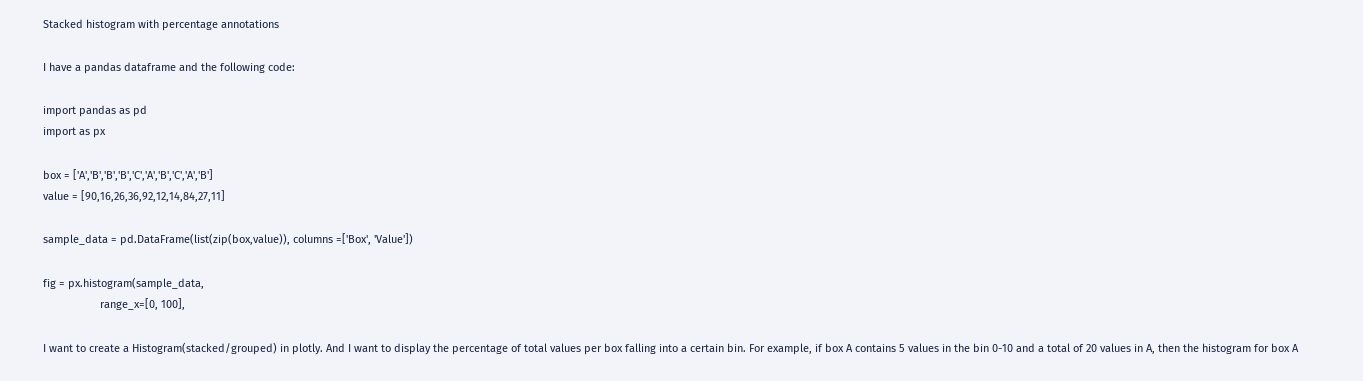Stacked histogram with percentage annotations

I have a pandas dataframe and the following code:

import pandas as pd
import as px

box = ['A','B','B','B','C','A','B','C','A','B']
value = [90,16,26,36,92,12,14,84,27,11]

sample_data = pd.DataFrame(list(zip(box,value)), columns =['Box', 'Value'])

fig = px.histogram(sample_data,
                   range_x=[0, 100],

I want to create a Histogram(stacked/grouped) in plotly. And I want to display the percentage of total values per box falling into a certain bin. For example, if box A contains 5 values in the bin 0-10 and a total of 20 values in A, then the histogram for box A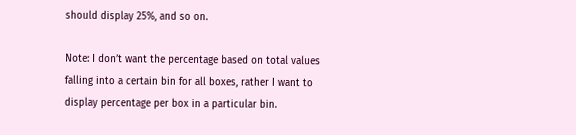should display 25%, and so on.

Note: I don’t want the percentage based on total values falling into a certain bin for all boxes, rather I want to display percentage per box in a particular bin.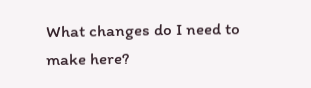What changes do I need to make here?